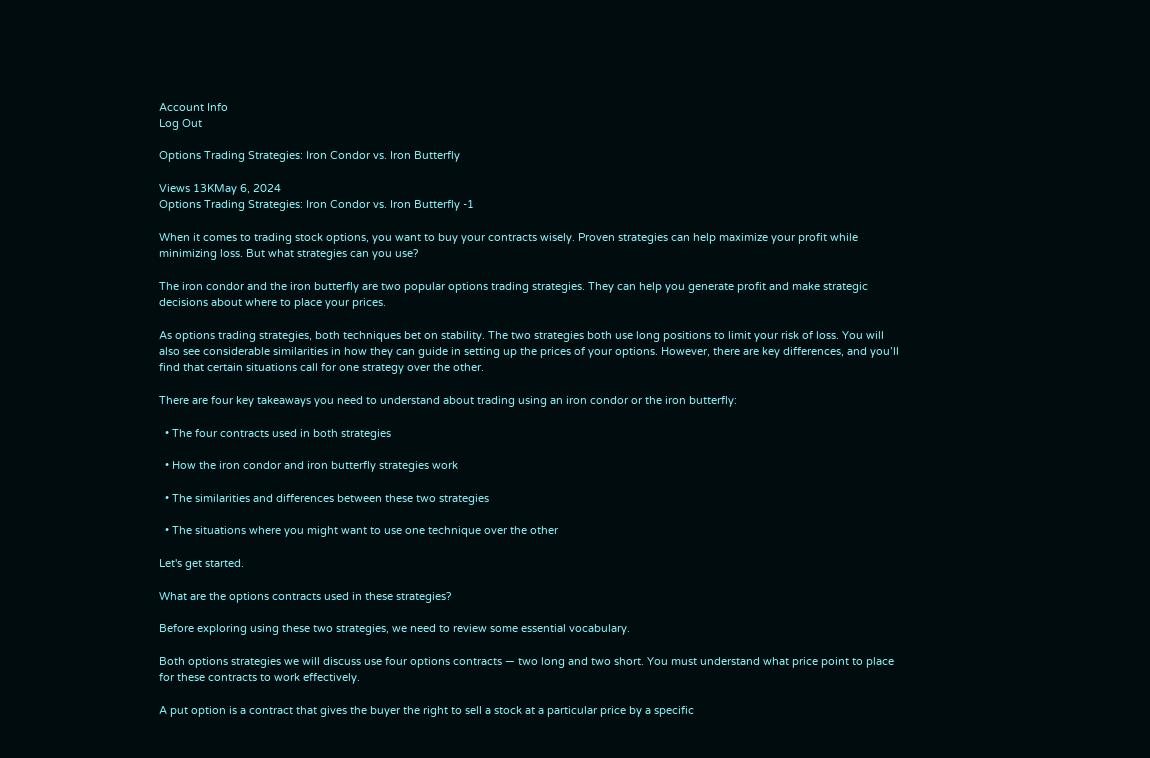Account Info
Log Out

Options Trading Strategies: Iron Condor vs. Iron Butterfly

Views 13KMay 6, 2024
Options Trading Strategies: Iron Condor vs. Iron Butterfly -1

When it comes to trading stock options, you want to buy your contracts wisely. Proven strategies can help maximize your profit while minimizing loss. But what strategies can you use?

The iron condor and the iron butterfly are two popular options trading strategies. They can help you generate profit and make strategic decisions about where to place your prices.

As options trading strategies, both techniques bet on stability. The two strategies both use long positions to limit your risk of loss. You will also see considerable similarities in how they can guide in setting up the prices of your options. However, there are key differences, and you’ll find that certain situations call for one strategy over the other.

There are four key takeaways you need to understand about trading using an iron condor or the iron butterfly:

  • The four contracts used in both strategies

  • How the iron condor and iron butterfly strategies work

  • The similarities and differences between these two strategies

  • The situations where you might want to use one technique over the other

Let's get started.

What are the options contracts used in these strategies?

Before exploring using these two strategies, we need to review some essential vocabulary.

Both options strategies we will discuss use four options contracts — two long and two short. You must understand what price point to place for these contracts to work effectively.

A put option is a contract that gives the buyer the right to sell a stock at a particular price by a specific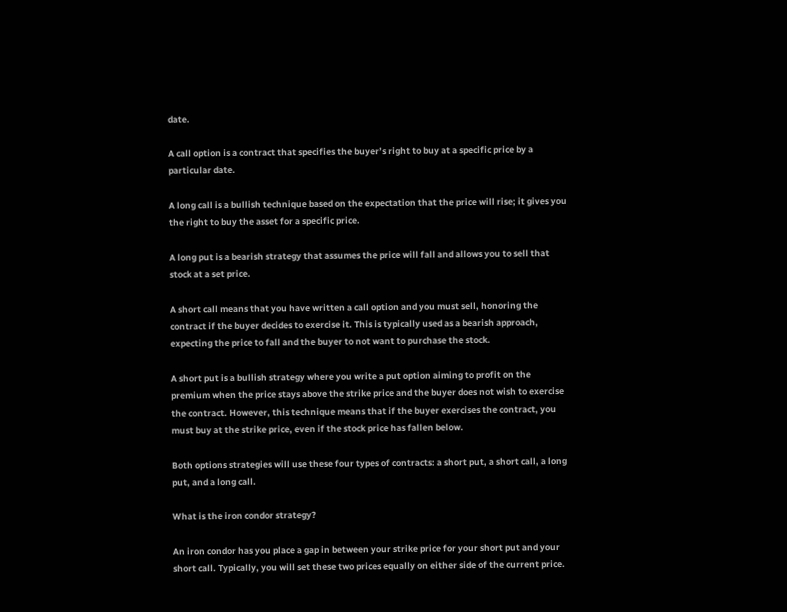date.

A call option is a contract that specifies the buyer’s right to buy at a specific price by a particular date.

A long call is a bullish technique based on the expectation that the price will rise; it gives you the right to buy the asset for a specific price.

A long put is a bearish strategy that assumes the price will fall and allows you to sell that stock at a set price.

A short call means that you have written a call option and you must sell, honoring the contract if the buyer decides to exercise it. This is typically used as a bearish approach, expecting the price to fall and the buyer to not want to purchase the stock.

A short put is a bullish strategy where you write a put option aiming to profit on the premium when the price stays above the strike price and the buyer does not wish to exercise the contract. However, this technique means that if the buyer exercises the contract, you must buy at the strike price, even if the stock price has fallen below.

Both options strategies will use these four types of contracts: a short put, a short call, a long put, and a long call.

What is the iron condor strategy?

An iron condor has you place a gap in between your strike price for your short put and your short call. Typically, you will set these two prices equally on either side of the current price.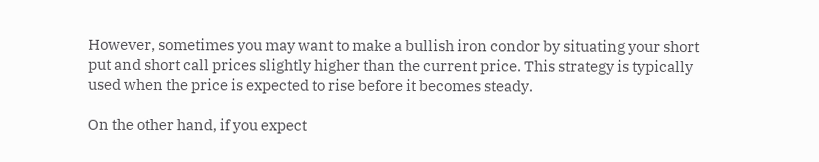However, sometimes you may want to make a bullish iron condor by situating your short put and short call prices slightly higher than the current price. This strategy is typically used when the price is expected to rise before it becomes steady.

On the other hand, if you expect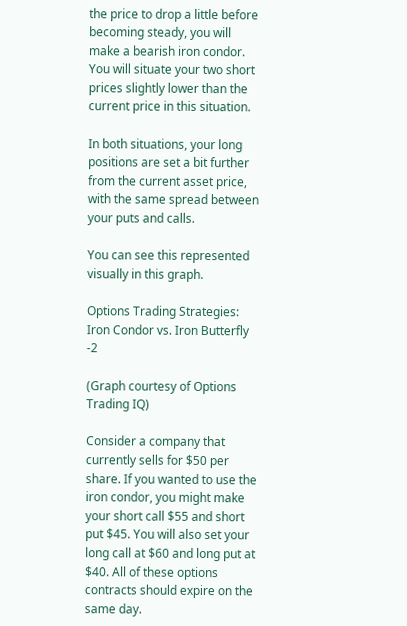the price to drop a little before becoming steady, you will make a bearish iron condor. You will situate your two short prices slightly lower than the current price in this situation.

In both situations, your long positions are set a bit further from the current asset price, with the same spread between your puts and calls.

You can see this represented visually in this graph.

Options Trading Strategies: Iron Condor vs. Iron Butterfly -2

(Graph courtesy of Options Trading IQ)

Consider a company that currently sells for $50 per share. If you wanted to use the iron condor, you might make your short call $55 and short put $45. You will also set your long call at $60 and long put at $40. All of these options contracts should expire on the same day.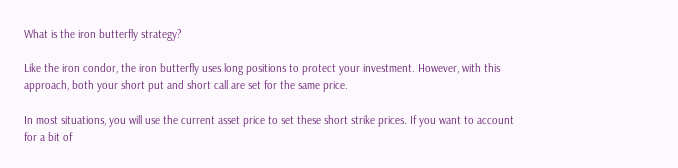What is the iron butterfly strategy?

Like the iron condor, the iron butterfly uses long positions to protect your investment. However, with this approach, both your short put and short call are set for the same price.

In most situations, you will use the current asset price to set these short strike prices. If you want to account for a bit of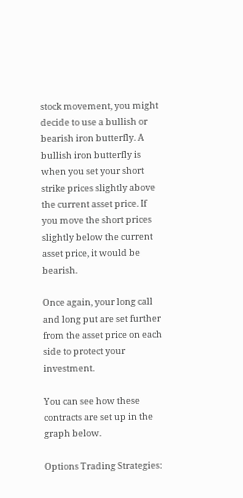stock movement, you might decide to use a bullish or bearish iron butterfly. A bullish iron butterfly is when you set your short strike prices slightly above the current asset price. If you move the short prices slightly below the current asset price, it would be bearish.

Once again, your long call and long put are set further from the asset price on each side to protect your investment.

You can see how these contracts are set up in the graph below.

Options Trading Strategies: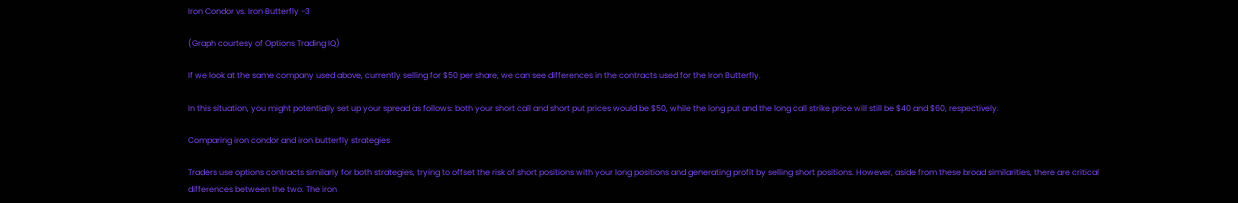Iron Condor vs. Iron Butterfly -3

(Graph courtesy of Options Trading IQ)

If we look at the same company used above, currently selling for $50 per share, we can see differences in the contracts used for the Iron Butterfly.

In this situation, you might potentially set up your spread as follows: both your short call and short put prices would be $50, while the long put and the long call strike price will still be $40 and $60, respectively.

Comparing iron condor and iron butterfly strategies

Traders use options contracts similarly for both strategies, trying to offset the risk of short positions with your long positions and generating profit by selling short positions. However, aside from these broad similarities, there are critical differences between the two. The iron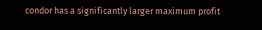condor has a significantly larger maximum profit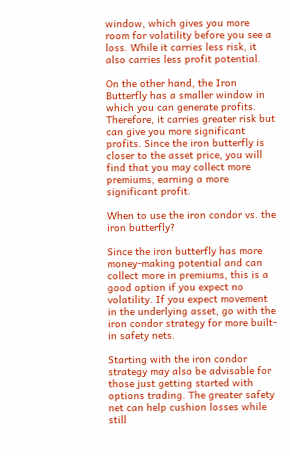window, which gives you more room for volatility before you see a loss. While it carries less risk, it also carries less profit potential.

On the other hand, the Iron Butterfly has a smaller window in which you can generate profits. Therefore, it carries greater risk but can give you more significant profits. Since the iron butterfly is closer to the asset price, you will find that you may collect more premiums, earning a more significant profit.

When to use the iron condor vs. the iron butterfly?

Since the iron butterfly has more money-making potential and can collect more in premiums, this is a good option if you expect no volatility. If you expect movement in the underlying asset, go with the iron condor strategy for more built-in safety nets.

Starting with the iron condor strategy may also be advisable for those just getting started with options trading. The greater safety net can help cushion losses while still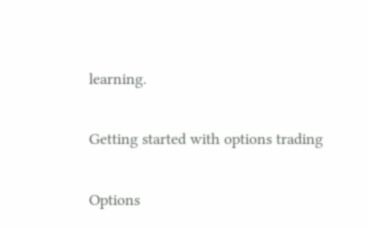learning.

Getting started with options trading

Options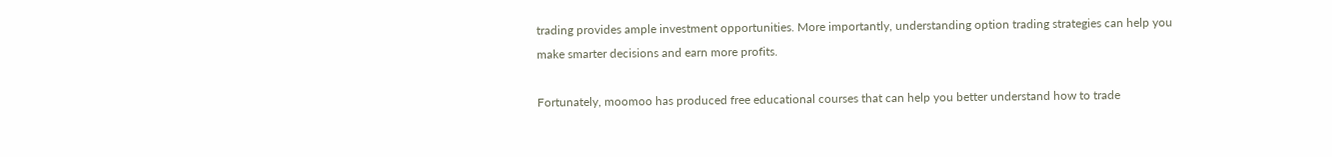trading provides ample investment opportunities. More importantly, understanding option trading strategies can help you make smarter decisions and earn more profits.

Fortunately, moomoo has produced free educational courses that can help you better understand how to trade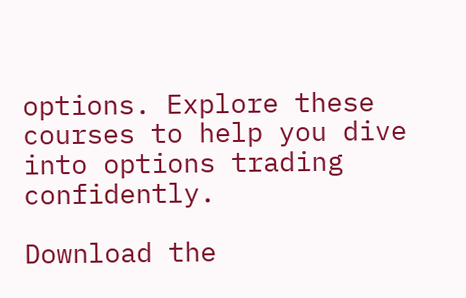options. Explore these courses to help you dive into options trading confidently.

Download the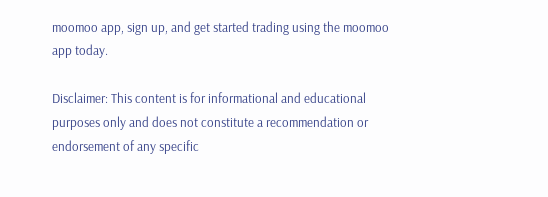moomoo app, sign up, and get started trading using the moomoo app today.

Disclaimer: This content is for informational and educational purposes only and does not constitute a recommendation or endorsement of any specific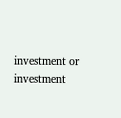investment or investment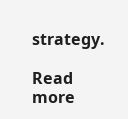strategy.

Read more